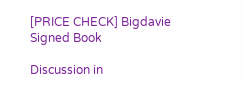[PRICE CHECK] Bigdavie Signed Book

Discussion in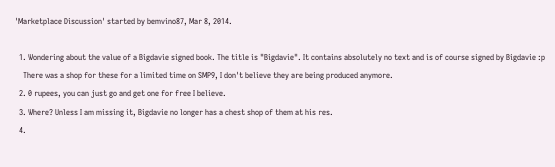'Marketplace Discussion' started by bemvino87, Mar 8, 2014.

  1. Wondering about the value of a Bigdavie signed book. The title is "Bigdavie". It contains absolutely no text and is of course signed by Bigdavie :p
    There was a shop for these for a limited time on SMP9, I don't believe they are being produced anymore.
  2. 0 rupees, you can just go and get one for free I believe.
  3. Where? Unless I am missing it, Bigdavie no longer has a chest shop of them at his res.
  4.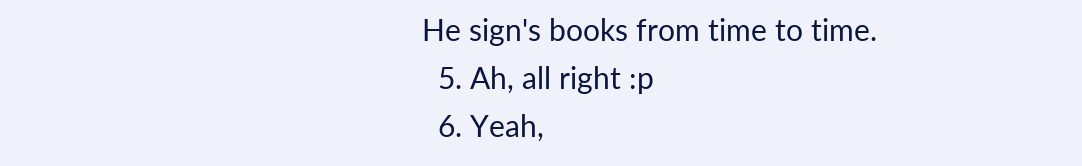He sign's books from time to time.
  5. Ah, all right :p
  6. Yeah,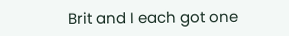Brit and I each got one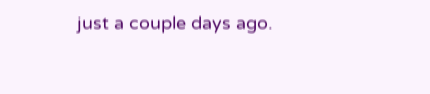just a couple days ago.